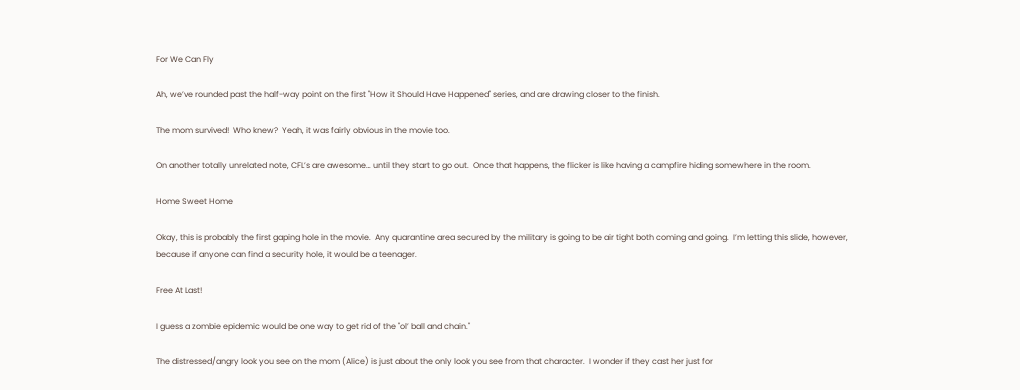For We Can Fly

Ah, we’ve rounded past the half-way point on the first "How it Should Have Happened" series, and are drawing closer to the finish.

The mom survived!  Who knew?  Yeah, it was fairly obvious in the movie too.

On another totally unrelated note, CFL’s are awesome… until they start to go out.  Once that happens, the flicker is like having a campfire hiding somewhere in the room.

Home Sweet Home

Okay, this is probably the first gaping hole in the movie.  Any quarantine area secured by the military is going to be air tight both coming and going.  I’m letting this slide, however, because if anyone can find a security hole, it would be a teenager.

Free At Last!

I guess a zombie epidemic would be one way to get rid of the "ol’ ball and chain."

The distressed/angry look you see on the mom (Alice) is just about the only look you see from that character.  I wonder if they cast her just for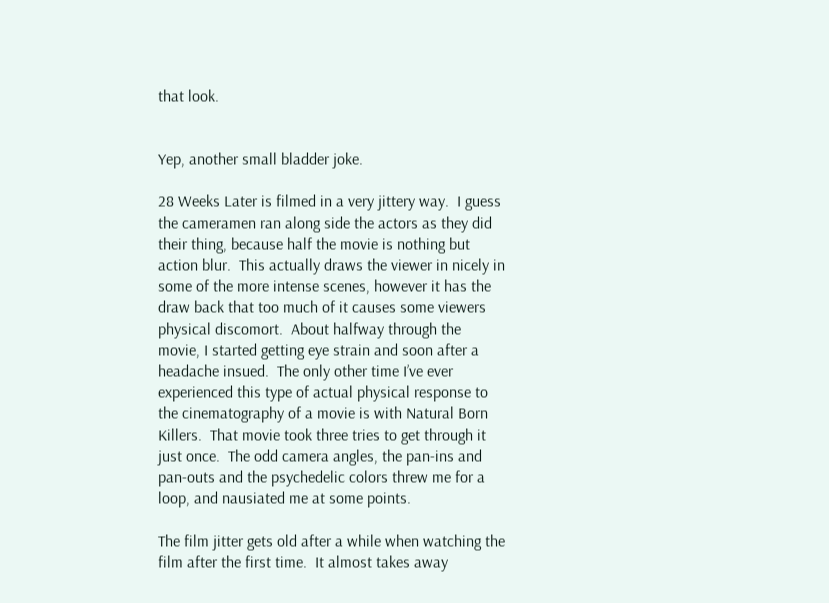that look.


Yep, another small bladder joke.

28 Weeks Later is filmed in a very jittery way.  I guess the cameramen ran along side the actors as they did their thing, because half the movie is nothing but action blur.  This actually draws the viewer in nicely in some of the more intense scenes, however it has the draw back that too much of it causes some viewers physical discomort.  About halfway through the movie, I started getting eye strain and soon after a headache insued.  The only other time I’ve ever experienced this type of actual physical response to the cinematography of a movie is with Natural Born Killers.  That movie took three tries to get through it just once.  The odd camera angles, the pan-ins and pan-outs and the psychedelic colors threw me for a loop, and nausiated me at some points.

The film jitter gets old after a while when watching the film after the first time.  It almost takes away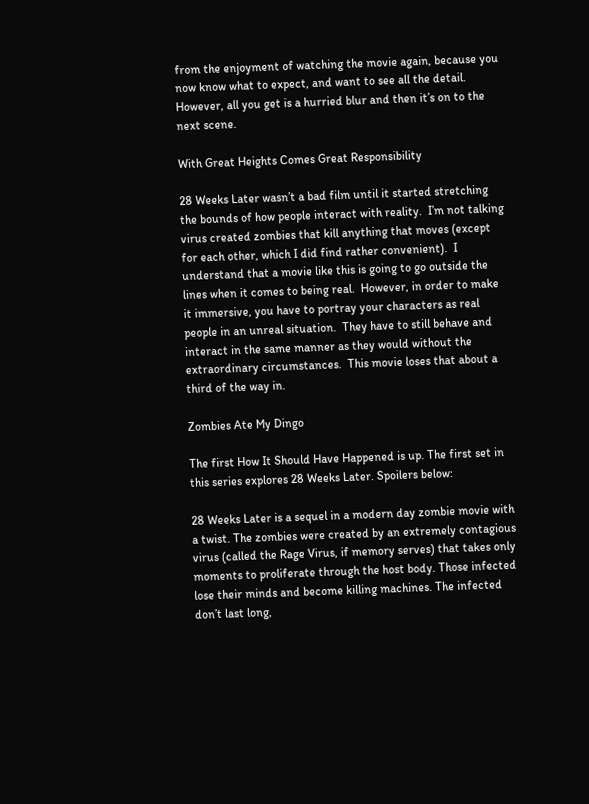from the enjoyment of watching the movie again, because you now know what to expect, and want to see all the detail.  However, all you get is a hurried blur and then it’s on to the next scene.

With Great Heights Comes Great Responsibility

28 Weeks Later wasn’t a bad film until it started stretching the bounds of how people interact with reality.  I’m not talking virus created zombies that kill anything that moves (except for each other, which I did find rather convenient).  I understand that a movie like this is going to go outside the lines when it comes to being real.  However, in order to make it immersive, you have to portray your characters as real people in an unreal situation.  They have to still behave and interact in the same manner as they would without the extraordinary circumstances.  This movie loses that about a third of the way in.

Zombies Ate My Dingo

The first How It Should Have Happened is up. The first set in this series explores 28 Weeks Later. Spoilers below:

28 Weeks Later is a sequel in a modern day zombie movie with a twist. The zombies were created by an extremely contagious virus (called the Rage Virus, if memory serves) that takes only moments to proliferate through the host body. Those infected lose their minds and become killing machines. The infected don’t last long,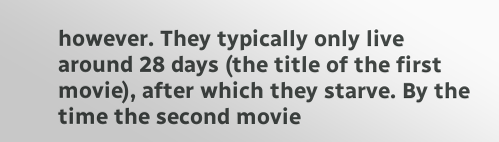however. They typically only live around 28 days (the title of the first movie), after which they starve. By the time the second movie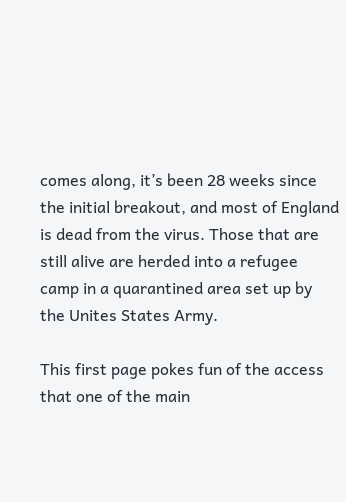comes along, it’s been 28 weeks since the initial breakout, and most of England is dead from the virus. Those that are still alive are herded into a refugee camp in a quarantined area set up by the Unites States Army.

This first page pokes fun of the access that one of the main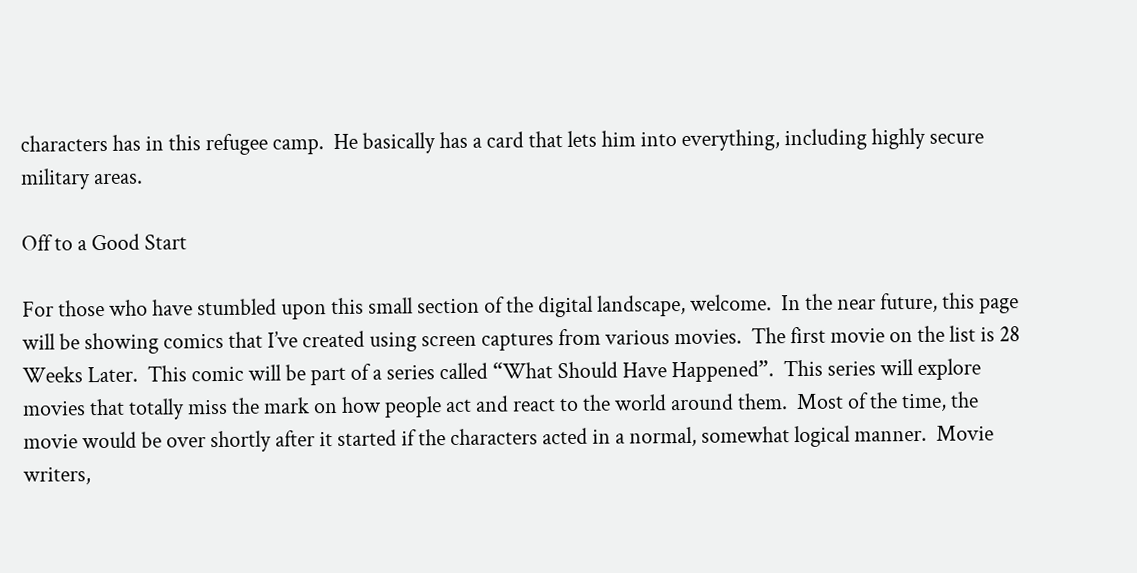characters has in this refugee camp.  He basically has a card that lets him into everything, including highly secure military areas.

Off to a Good Start

For those who have stumbled upon this small section of the digital landscape, welcome.  In the near future, this page will be showing comics that I’ve created using screen captures from various movies.  The first movie on the list is 28 Weeks Later.  This comic will be part of a series called “What Should Have Happened”.  This series will explore movies that totally miss the mark on how people act and react to the world around them.  Most of the time, the movie would be over shortly after it started if the characters acted in a normal, somewhat logical manner.  Movie writers,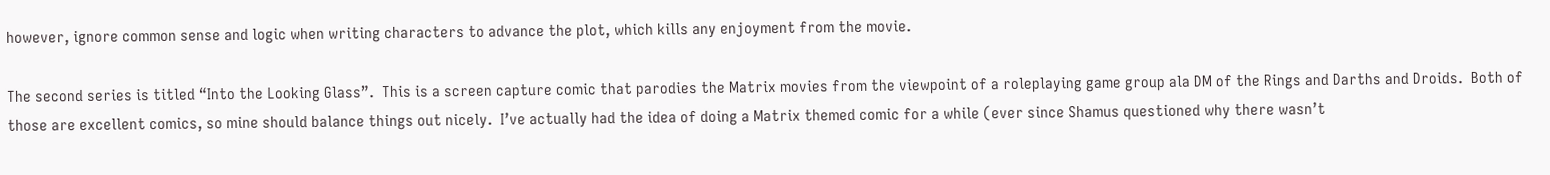however, ignore common sense and logic when writing characters to advance the plot, which kills any enjoyment from the movie.

The second series is titled “Into the Looking Glass”.  This is a screen capture comic that parodies the Matrix movies from the viewpoint of a roleplaying game group ala DM of the Rings and Darths and Droids.  Both of those are excellent comics, so mine should balance things out nicely.  I’ve actually had the idea of doing a Matrix themed comic for a while (ever since Shamus questioned why there wasn’t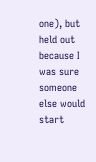one), but held out because I was sure someone else would start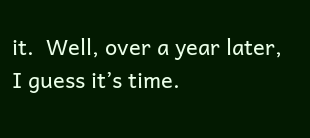it.  Well, over a year later, I guess it’s time.